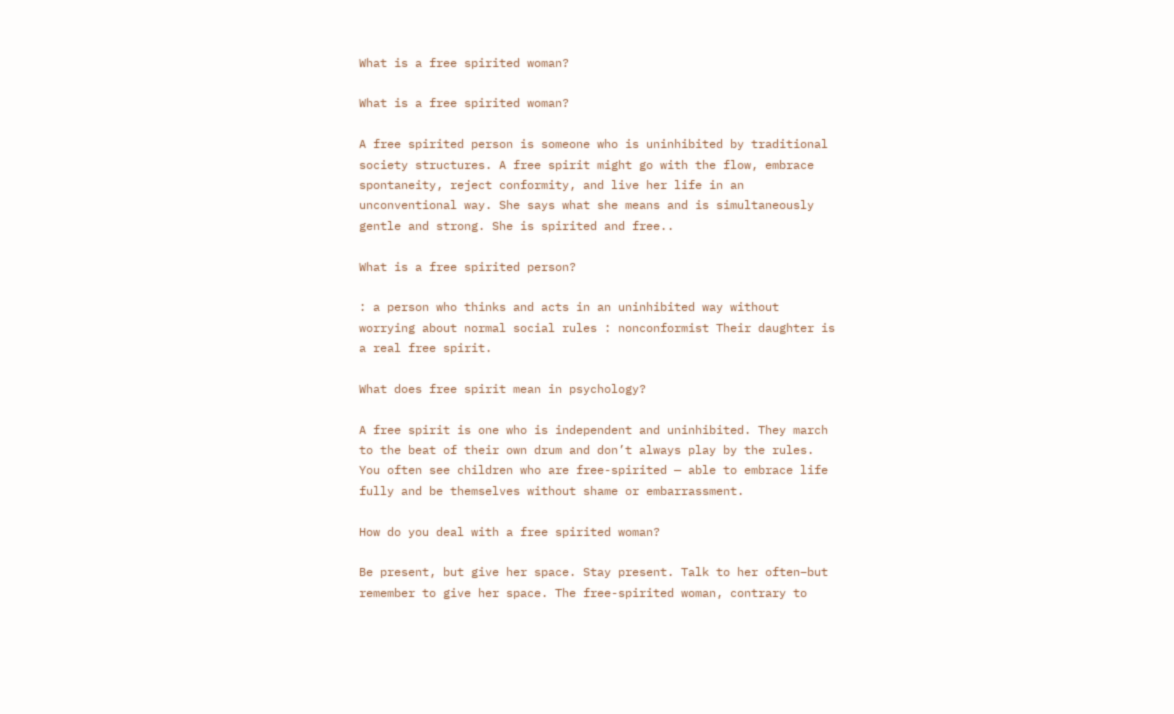What is a free spirited woman?

What is a free spirited woman?

A free spirited person is someone who is uninhibited by traditional society structures. A free spirit might go with the flow, embrace spontaneity, reject conformity, and live her life in an unconventional way. She says what she means and is simultaneously gentle and strong. She is spirited and free..

What is a free spirited person?

: a person who thinks and acts in an uninhibited way without worrying about normal social rules : nonconformist Their daughter is a real free spirit.

What does free spirit mean in psychology?

A free spirit is one who is independent and uninhibited. They march to the beat of their own drum and don’t always play by the rules. You often see children who are free-spirited — able to embrace life fully and be themselves without shame or embarrassment.

How do you deal with a free spirited woman?

Be present, but give her space. Stay present. Talk to her often–but remember to give her space. The free-spirited woman, contrary to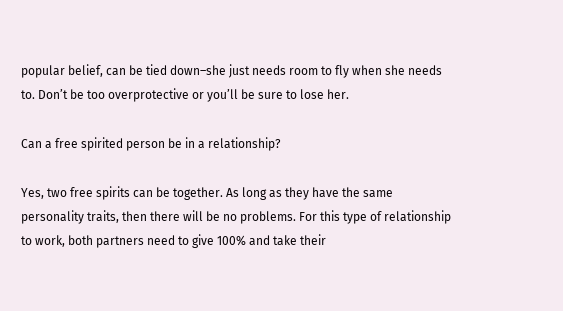popular belief, can be tied down–she just needs room to fly when she needs to. Don’t be too overprotective or you’ll be sure to lose her.

Can a free spirited person be in a relationship?

Yes, two free spirits can be together. As long as they have the same personality traits, then there will be no problems. For this type of relationship to work, both partners need to give 100% and take their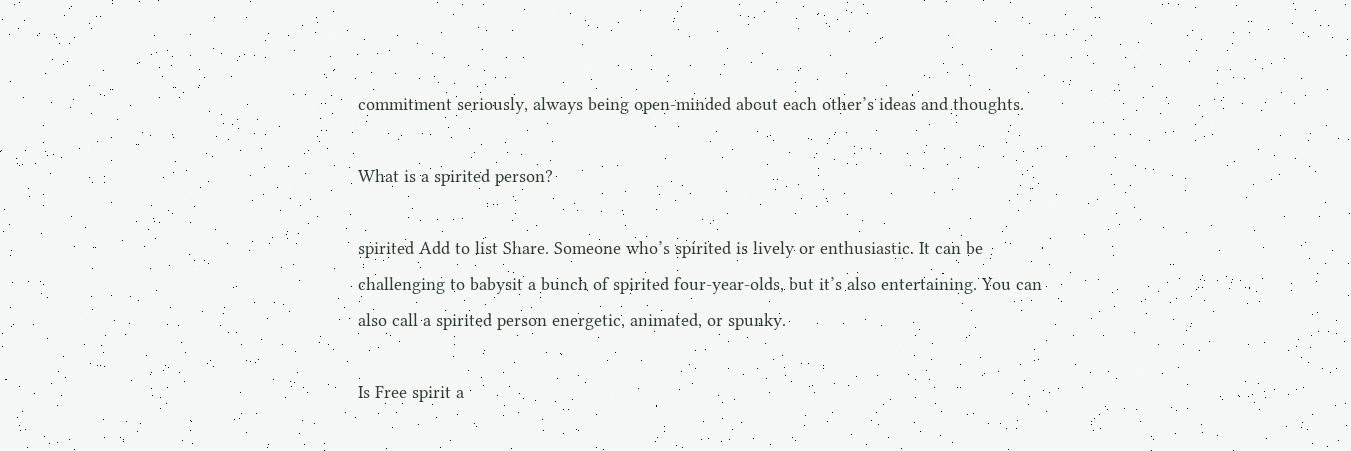commitment seriously, always being open-minded about each other’s ideas and thoughts.

What is a spirited person?

spirited Add to list Share. Someone who’s spirited is lively or enthusiastic. It can be challenging to babysit a bunch of spirited four-year-olds, but it’s also entertaining. You can also call a spirited person energetic, animated, or spunky.

Is Free spirit a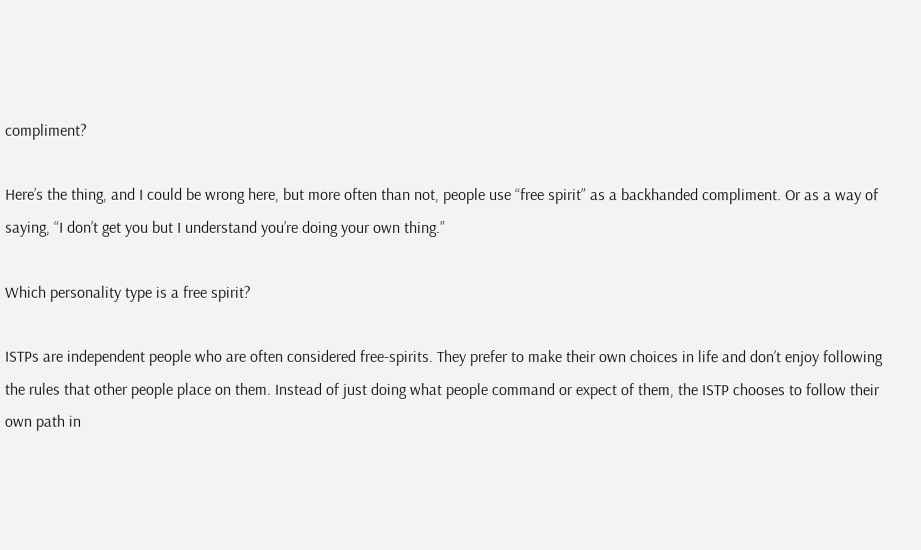compliment?

Here’s the thing, and I could be wrong here, but more often than not, people use “free spirit” as a backhanded compliment. Or as a way of saying, “I don’t get you but I understand you’re doing your own thing.”

Which personality type is a free spirit?

ISTPs are independent people who are often considered free-spirits. They prefer to make their own choices in life and don’t enjoy following the rules that other people place on them. Instead of just doing what people command or expect of them, the ISTP chooses to follow their own path in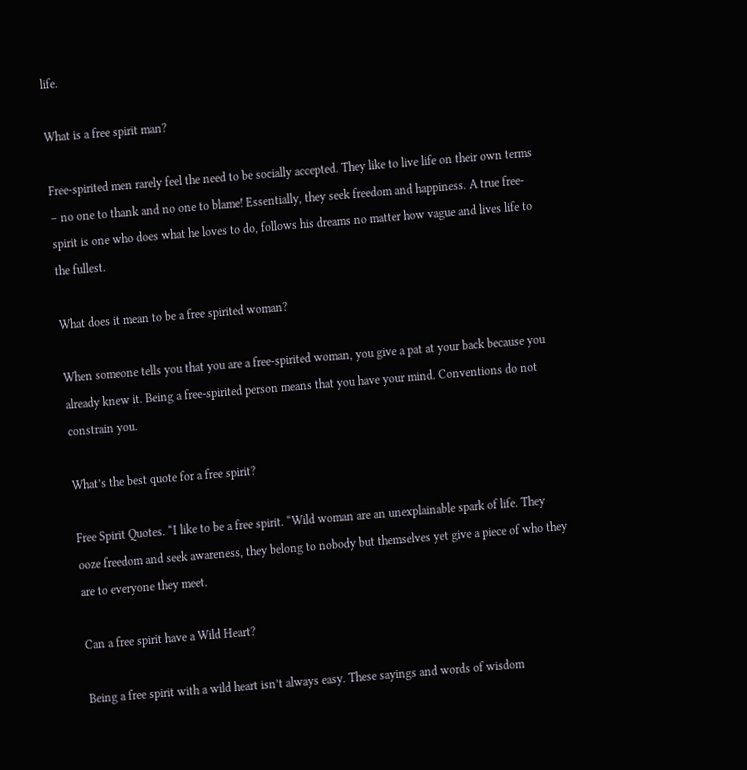life.

What is a free spirit man?

Free-spirited men rarely feel the need to be socially accepted. They like to live life on their own terms – no one to thank and no one to blame! Essentially, they seek freedom and happiness. A true free-spirit is one who does what he loves to do, follows his dreams no matter how vague and lives life to the fullest.

What does it mean to be a free spirited woman?

When someone tells you that you are a free-spirited woman, you give a pat at your back because you already knew it. Being a free-spirited person means that you have your mind. Conventions do not constrain you.

What’s the best quote for a free spirit?

Free Spirit Quotes. “I like to be a free spirit. “Wild woman are an unexplainable spark of life. They ooze freedom and seek awareness, they belong to nobody but themselves yet give a piece of who they are to everyone they meet.

Can a free spirit have a Wild Heart?

Being a free spirit with a wild heart isn’t always easy. These sayings and words of wisdom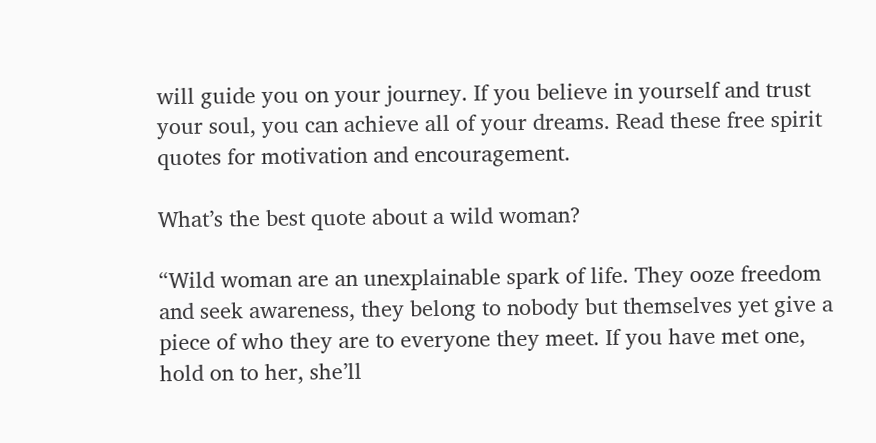will guide you on your journey. If you believe in yourself and trust your soul, you can achieve all of your dreams. Read these free spirit quotes for motivation and encouragement.

What’s the best quote about a wild woman?

“Wild woman are an unexplainable spark of life. They ooze freedom and seek awareness, they belong to nobody but themselves yet give a piece of who they are to everyone they meet. If you have met one, hold on to her, she’ll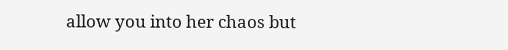allow you into her chaos but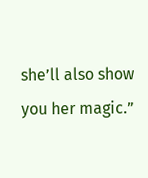she’ll also show you her magic.”